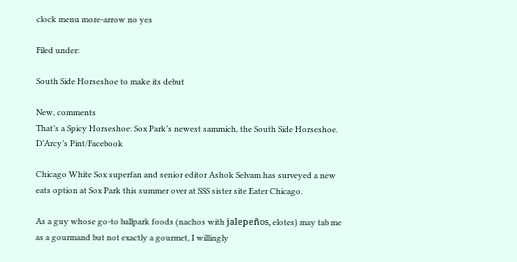clock menu more-arrow no yes

Filed under:

South Side Horseshoe to make its debut

New, comments
That’s a Spicy Horseshoe: Sox Park’s newest sammich, the South Side Horseshoe.
D’Arcy’s Pint/Facebook

Chicago White Sox superfan and senior editor Ashok Selvam has surveyed a new eats option at Sox Park this summer over at SSS sister site Eater Chicago.

As a guy whose go-to ballpark foods (nachos with jalepeños, elotes) may tab me as a gourmand but not exactly a gourmet, I willingly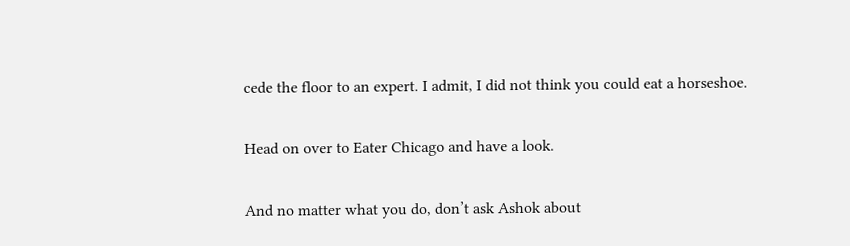cede the floor to an expert. I admit, I did not think you could eat a horseshoe.

Head on over to Eater Chicago and have a look.

And no matter what you do, don’t ask Ashok about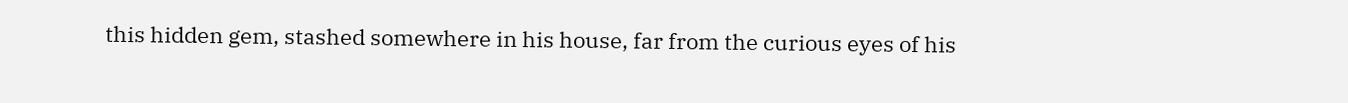this hidden gem, stashed somewhere in his house, far from the curious eyes of his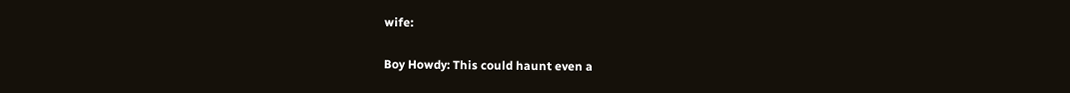wife:

Boy Howdy: This could haunt even a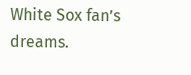White Sox fan’s dreams.